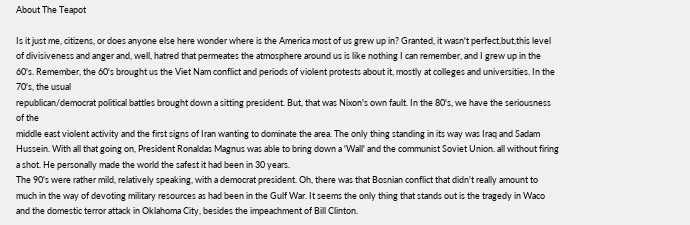About The Teapot

Is it just me, citizens, or does anyone else here wonder where is the America most of us grew up in? Granted, it wasn't perfect,but,this level of divisiveness and anger and, well, hatred that permeates the atmosphere around us is like nothing I can remember, and I grew up in the 60's. Remember, the 60's brought us the Viet Nam conflict and periods of violent protests about it, mostly at colleges and universities. In the 70's, the usual
republican/democrat political battles brought down a sitting president. But, that was Nixon's own fault. In the 80's, we have the seriousness of the
middle east violent activity and the first signs of Iran wanting to dominate the area. The only thing standing in its way was Iraq and Sadam Hussein. With all that going on, President Ronaldas Magnus was able to bring down a 'Wall' and the communist Soviet Union. all without firing a shot. He personally made the world the safest it had been in 30 years.
The 90's were rather mild, relatively speaking, with a democrat president. Oh, there was that Bosnian conflict that didn't really amount to much in the way of devoting military resources as had been in the Gulf War. It seems the only thing that stands out is the tragedy in Waco and the domestic terror attack in Oklahoma City, besides the impeachment of Bill Clinton.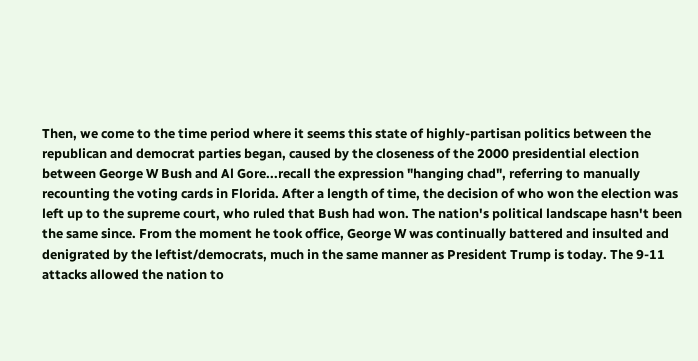Then, we come to the time period where it seems this state of highly-partisan politics between the republican and democrat parties began, caused by the closeness of the 2000 presidential election between George W Bush and Al Gore...recall the expression "hanging chad", referring to manually recounting the voting cards in Florida. After a length of time, the decision of who won the election was left up to the supreme court, who ruled that Bush had won. The nation's political landscape hasn't been the same since. From the moment he took office, George W was continually battered and insulted and denigrated by the leftist/democrats, much in the same manner as President Trump is today. The 9-11 attacks allowed the nation to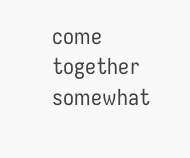come together somewhat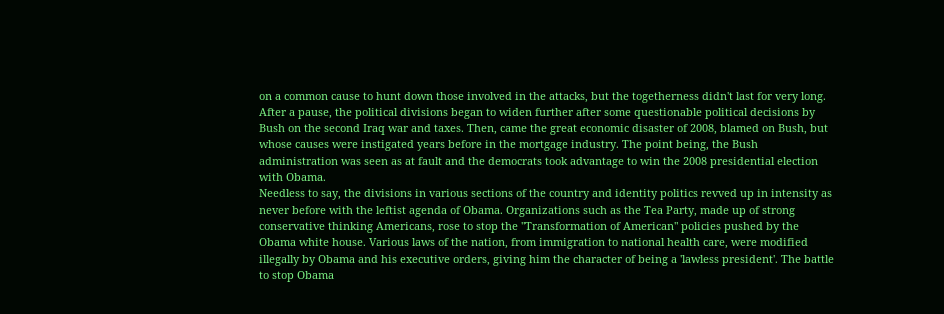on a common cause to hunt down those involved in the attacks, but the togetherness didn't last for very long. After a pause, the political divisions began to widen further after some questionable political decisions by Bush on the second Iraq war and taxes. Then, came the great economic disaster of 2008, blamed on Bush, but whose causes were instigated years before in the mortgage industry. The point being, the Bush administration was seen as at fault and the democrats took advantage to win the 2008 presidential election with Obama.
Needless to say, the divisions in various sections of the country and identity politics revved up in intensity as never before with the leftist agenda of Obama. Organizations such as the Tea Party, made up of strong conservative thinking Americans, rose to stop the "Transformation of American" policies pushed by the Obama white house. Various laws of the nation, from immigration to national health care, were modified illegally by Obama and his executive orders, giving him the character of being a 'lawless president'. The battle to stop Obama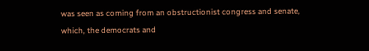was seen as coming from an obstructionist congress and senate, which, the democrats and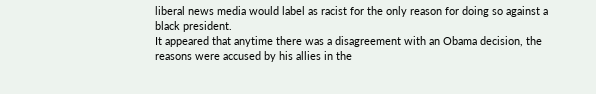liberal news media would label as racist for the only reason for doing so against a black president.
It appeared that anytime there was a disagreement with an Obama decision, the reasons were accused by his allies in the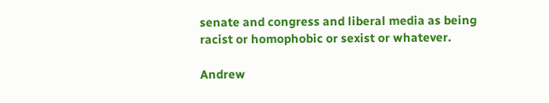senate and congress and liberal media as being racist or homophobic or sexist or whatever.

Andrew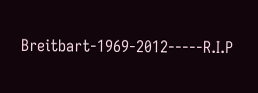Breitbart-1969-2012-----R.I.P